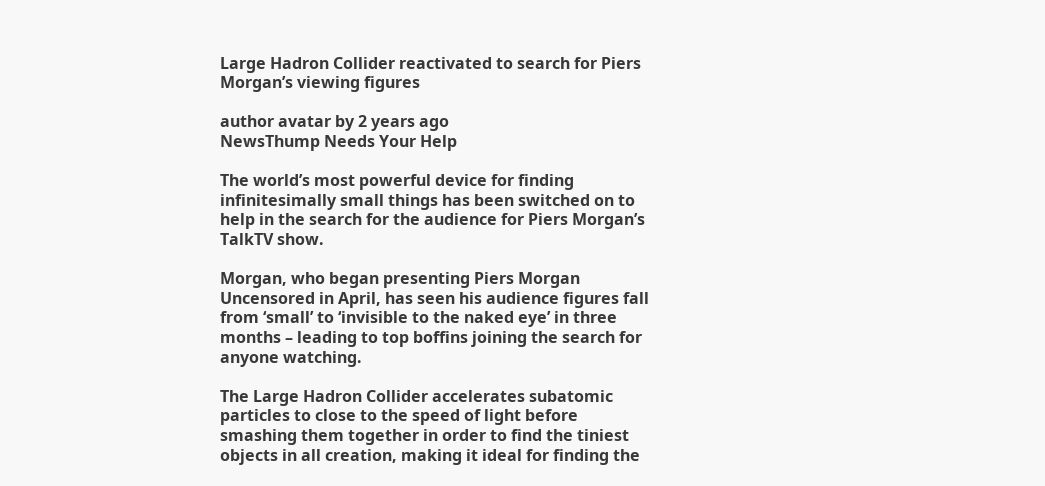Large Hadron Collider reactivated to search for Piers Morgan’s viewing figures

author avatar by 2 years ago
NewsThump Needs Your Help

The world’s most powerful device for finding infinitesimally small things has been switched on to help in the search for the audience for Piers Morgan’s TalkTV show.

Morgan, who began presenting Piers Morgan Uncensored in April, has seen his audience figures fall from ‘small’ to ‘invisible to the naked eye’ in three months – leading to top boffins joining the search for anyone watching.

The Large Hadron Collider accelerates subatomic particles to close to the speed of light before smashing them together in order to find the tiniest objects in all creation, making it ideal for finding the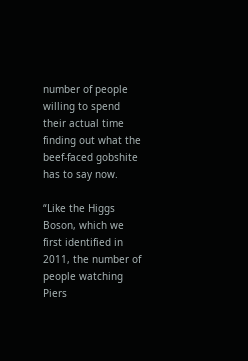number of people willing to spend their actual time finding out what the beef-faced gobshite has to say now.

“Like the Higgs Boson, which we first identified in 2011, the number of people watching Piers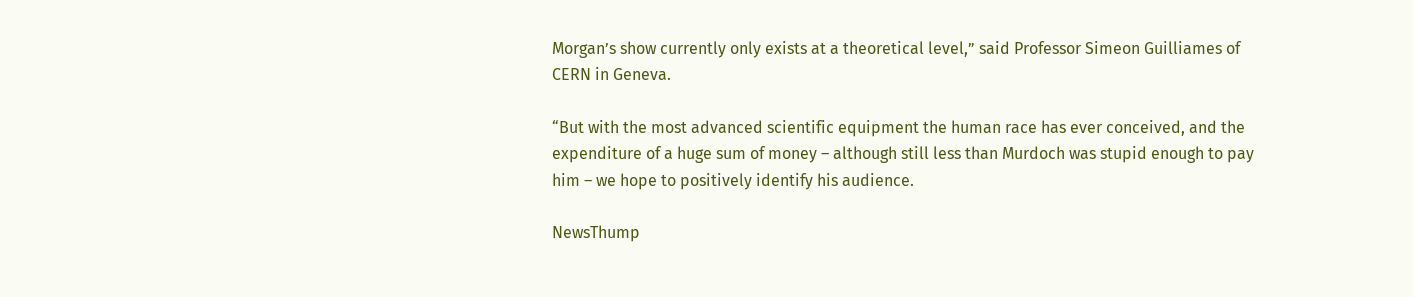Morgan’s show currently only exists at a theoretical level,” said Professor Simeon Guilliames of CERN in Geneva.

“But with the most advanced scientific equipment the human race has ever conceived, and the expenditure of a huge sum of money – although still less than Murdoch was stupid enough to pay him – we hope to positively identify his audience.

NewsThump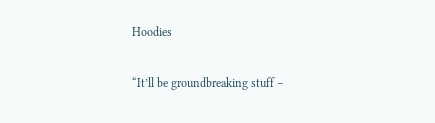Hoodies

“It’ll be groundbreaking stuff –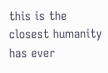this is the closest humanity has ever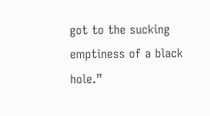got to the sucking emptiness of a black hole.”